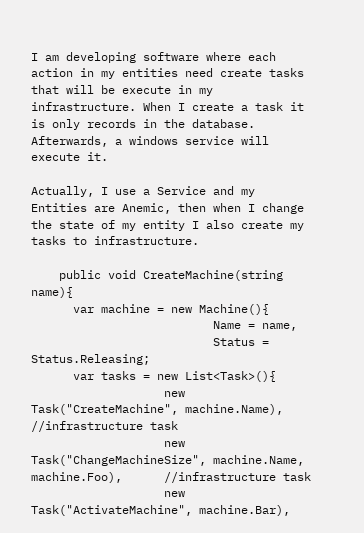I am developing software where each action in my entities need create tasks that will be execute in my infrastructure. When I create a task it is only records in the database. Afterwards, a windows service will execute it.

Actually, I use a Service and my Entities are Anemic, then when I change the state of my entity I also create my tasks to infrastructure.

    public void CreateMachine(string name){
      var machine = new Machine(){
                          Name = name,
                          Status = Status.Releasing;
      var tasks = new List<Task>(){
                   new Task("CreateMachine", machine.Name),                       //infrastructure task
                   new Task("ChangeMachineSize", machine.Name, machine.Foo),      //infrastructure task
                   new Task("ActivateMachine", machine.Bar),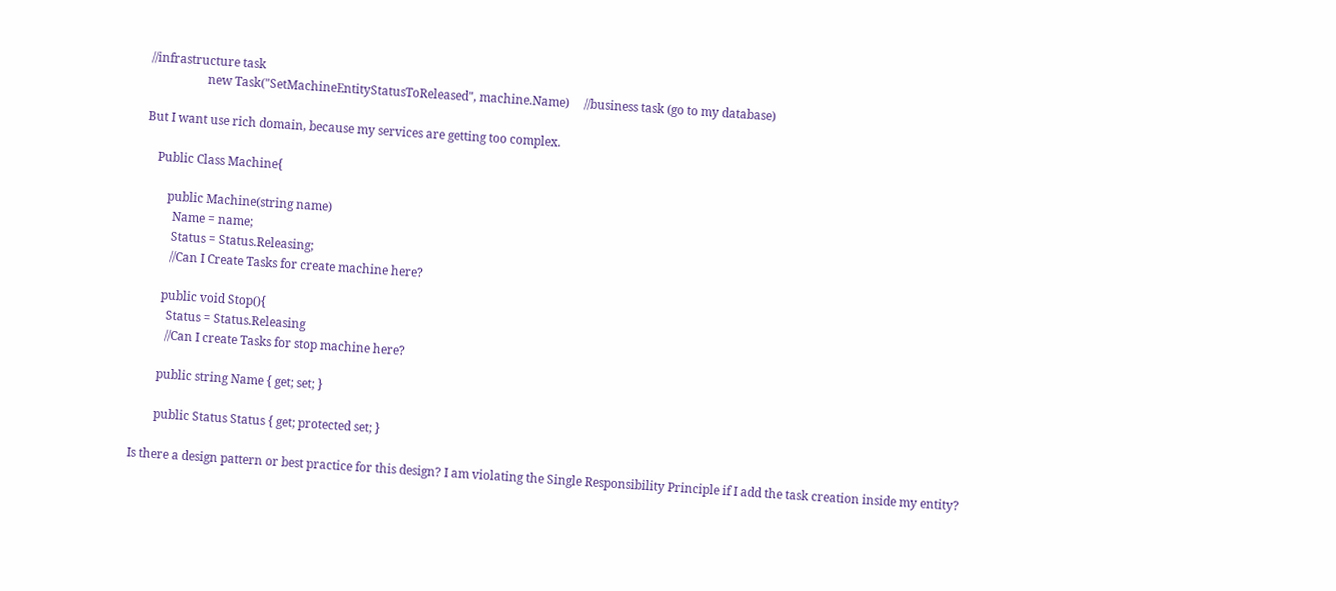//infrastructure task
                   new Task("SetMachineEntityStatusToReleased", machine.Name)     //business task (go to my database)

But I want use rich domain, because my services are getting too complex.

    Public Class Machine{

        public Machine(string name)
          Name = name;
          Status = Status.Releasing;
          //Can I Create Tasks for create machine here?

        public void Stop(){
          Status = Status.Releasing
          //Can I create Tasks for stop machine here?

        public string Name { get; set; }

        public Status Status { get; protected set; }

Is there a design pattern or best practice for this design? I am violating the Single Responsibility Principle if I add the task creation inside my entity?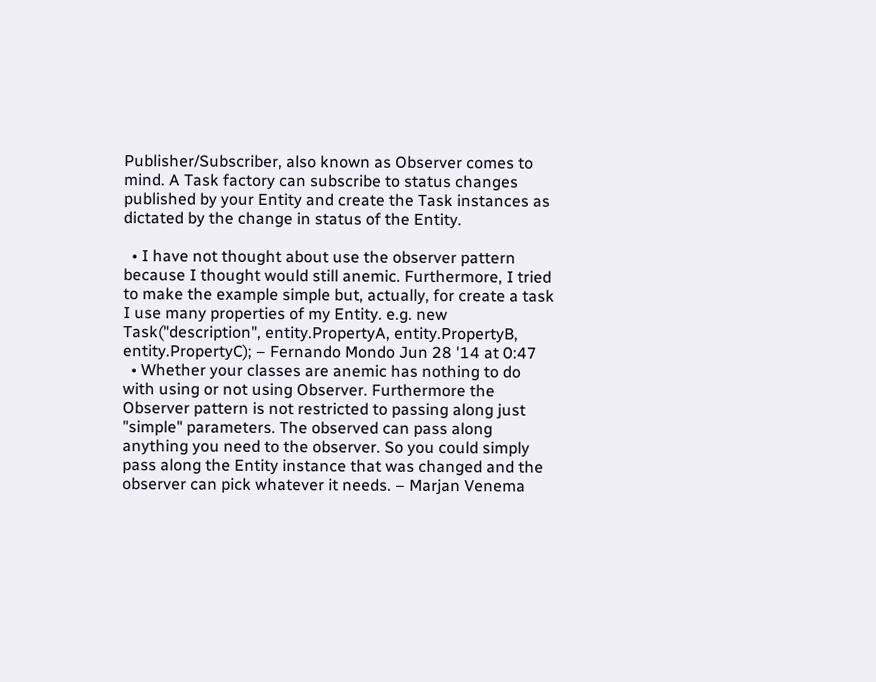Publisher/Subscriber, also known as Observer comes to mind. A Task factory can subscribe to status changes published by your Entity and create the Task instances as dictated by the change in status of the Entity.

  • I have not thought about use the observer pattern because I thought would still anemic. Furthermore, I tried to make the example simple but, actually, for create a task I use many properties of my Entity. e.g. new Task("description", entity.PropertyA, entity.PropertyB, entity.PropertyC); – Fernando Mondo Jun 28 '14 at 0:47
  • Whether your classes are anemic has nothing to do with using or not using Observer. Furthermore the Observer pattern is not restricted to passing along just "simple" parameters. The observed can pass along anything you need to the observer. So you could simply pass along the Entity instance that was changed and the observer can pick whatever it needs. – Marjan Venema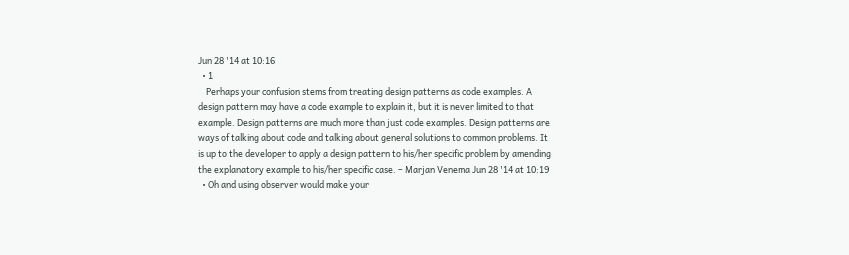Jun 28 '14 at 10:16
  • 1
    Perhaps your confusion stems from treating design patterns as code examples. A design pattern may have a code example to explain it, but it is never limited to that example. Design patterns are much more than just code examples. Design patterns are ways of talking about code and talking about general solutions to common problems. It is up to the developer to apply a design pattern to his/her specific problem by amending the explanatory example to his/her specific case. – Marjan Venema Jun 28 '14 at 10:19
  • Oh and using observer would make your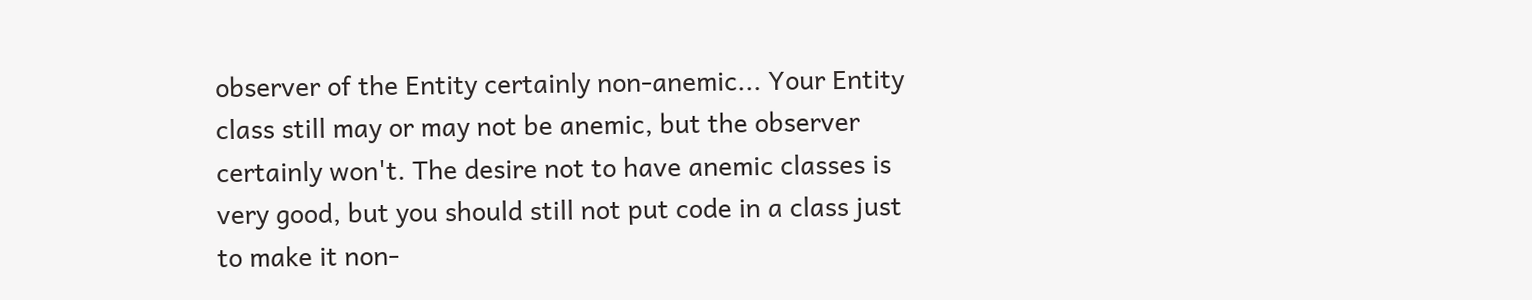observer of the Entity certainly non-anemic... Your Entity class still may or may not be anemic, but the observer certainly won't. The desire not to have anemic classes is very good, but you should still not put code in a class just to make it non-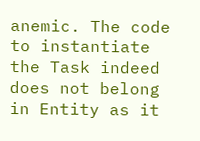anemic. The code to instantiate the Task indeed does not belong in Entity as it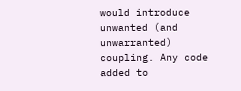would introduce unwanted (and unwarranted) coupling. Any code added to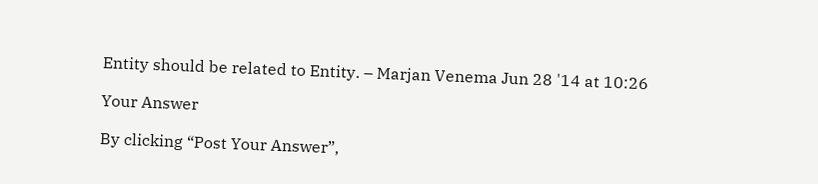Entity should be related to Entity. – Marjan Venema Jun 28 '14 at 10:26

Your Answer

By clicking “Post Your Answer”,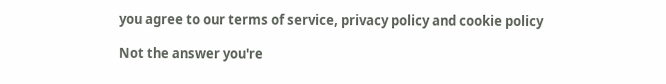you agree to our terms of service, privacy policy and cookie policy

Not the answer you're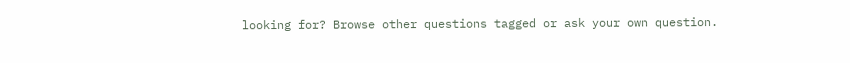looking for? Browse other questions tagged or ask your own question.